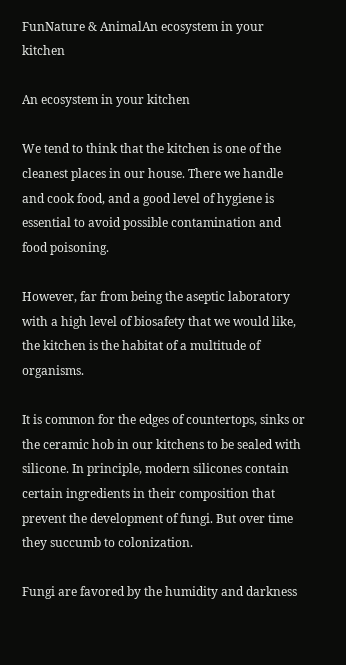FunNature & AnimalAn ecosystem in your kitchen

An ecosystem in your kitchen

We tend to think that the kitchen is one of the cleanest places in our house. There we handle and cook food, and a good level of hygiene is essential to avoid possible contamination and food poisoning.

However, far from being the aseptic laboratory with a high level of biosafety that we would like, the kitchen is the habitat of a multitude of organisms.

It is common for the edges of countertops, sinks or the ceramic hob in our kitchens to be sealed with silicone. In principle, modern silicones contain certain ingredients in their composition that prevent the development of fungi. But over time they succumb to colonization.

Fungi are favored by the humidity and darkness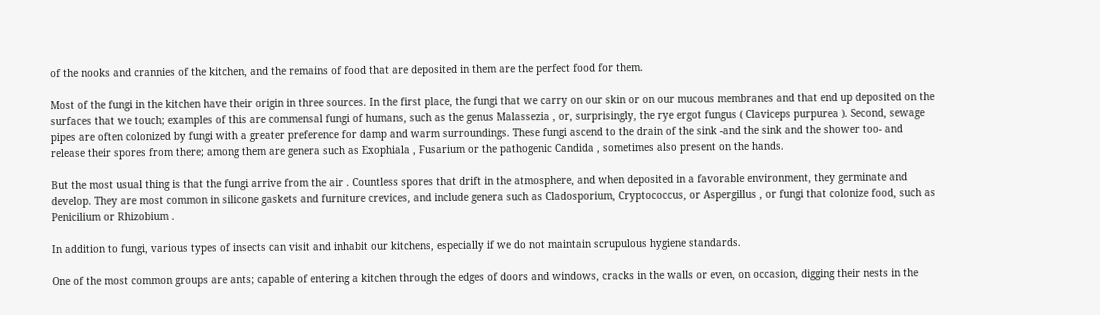of the nooks and crannies of the kitchen, and the remains of food that are deposited in them are the perfect food for them.

Most of the fungi in the kitchen have their origin in three sources. In the first place, the fungi that we carry on our skin or on our mucous membranes and that end up deposited on the surfaces that we touch; examples of this are commensal fungi of humans, such as the genus Malassezia , or, surprisingly, the rye ergot fungus ( Claviceps purpurea ). Second, sewage pipes are often colonized by fungi with a greater preference for damp and warm surroundings. These fungi ascend to the drain of the sink -and the sink and the shower too- and release their spores from there; among them are genera such as Exophiala , Fusarium or the pathogenic Candida , sometimes also present on the hands.

But the most usual thing is that the fungi arrive from the air . Countless spores that drift in the atmosphere, and when deposited in a favorable environment, they germinate and develop. They are most common in silicone gaskets and furniture crevices, and include genera such as Cladosporium, Cryptococcus, or Aspergillus , or fungi that colonize food, such as Penicilium or Rhizobium .

In addition to fungi, various types of insects can visit and inhabit our kitchens, especially if we do not maintain scrupulous hygiene standards.

One of the most common groups are ants; capable of entering a kitchen through the edges of doors and windows, cracks in the walls or even, on occasion, digging their nests in the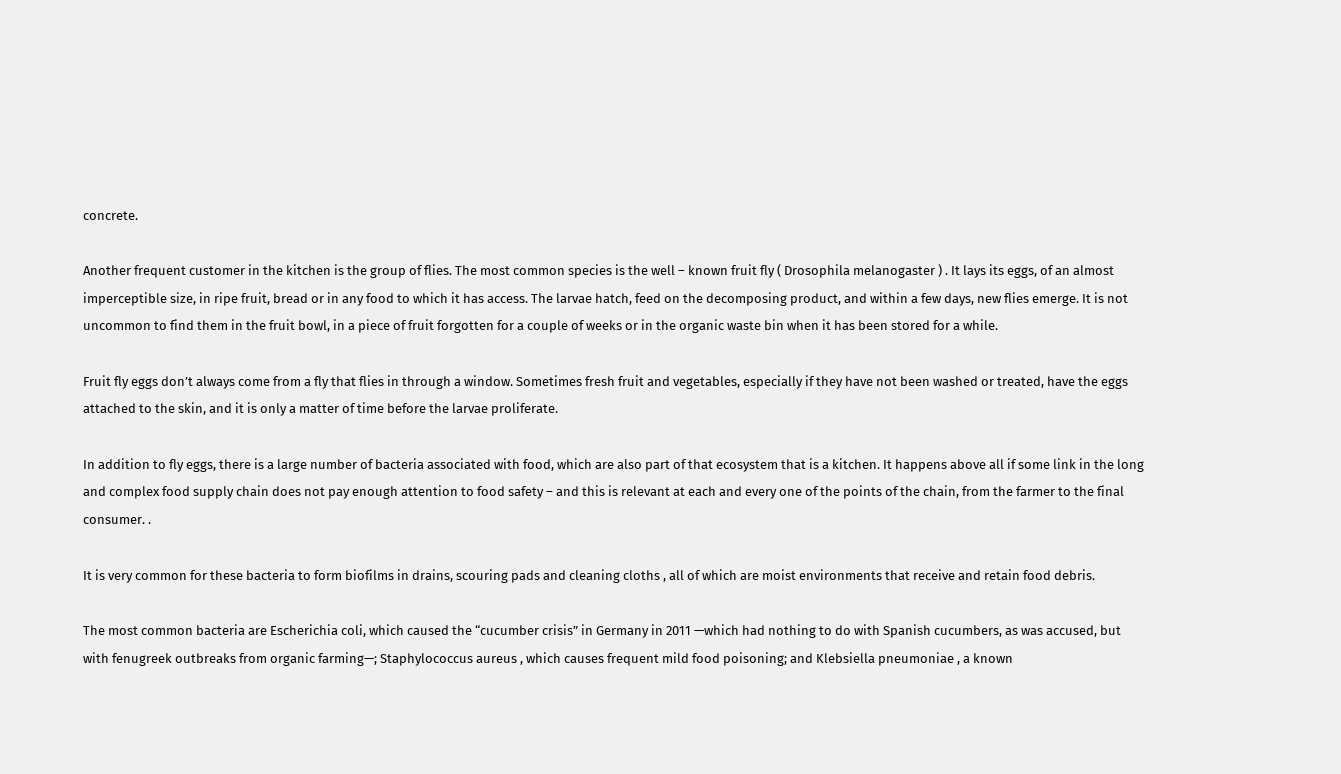concrete.

Another frequent customer in the kitchen is the group of flies. The most common species is the well – known fruit fly ( Drosophila melanogaster ) . It lays its eggs, of an almost imperceptible size, in ripe fruit, bread or in any food to which it has access. The larvae hatch, feed on the decomposing product, and within a few days, new flies emerge. It is not uncommon to find them in the fruit bowl, in a piece of fruit forgotten for a couple of weeks or in the organic waste bin when it has been stored for a while.

Fruit fly eggs don’t always come from a fly that flies in through a window. Sometimes fresh fruit and vegetables, especially if they have not been washed or treated, have the eggs attached to the skin, and it is only a matter of time before the larvae proliferate.

In addition to fly eggs, there is a large number of bacteria associated with food, which are also part of that ecosystem that is a kitchen. It happens above all if some link in the long and complex food supply chain does not pay enough attention to food safety – and this is relevant at each and every one of the points of the chain, from the farmer to the final consumer. .

It is very common for these bacteria to form biofilms in drains, scouring pads and cleaning cloths , all of which are moist environments that receive and retain food debris.

The most common bacteria are Escherichia coli, which caused the “cucumber crisis” in Germany in 2011 —which had nothing to do with Spanish cucumbers, as was accused, but with fenugreek outbreaks from organic farming—; Staphylococcus aureus , which causes frequent mild food poisoning; and Klebsiella pneumoniae , a known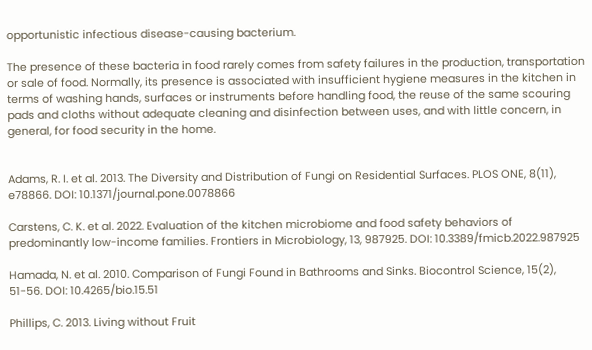opportunistic infectious disease-causing bacterium.

The presence of these bacteria in food rarely comes from safety failures in the production, transportation or sale of food. Normally, its presence is associated with insufficient hygiene measures in the kitchen in terms of washing hands, surfaces or instruments before handling food, the reuse of the same scouring pads and cloths without adequate cleaning and disinfection between uses, and with little concern, in general, for food security in the home.


Adams, R. I. et al. 2013. The Diversity and Distribution of Fungi on Residential Surfaces. PLOS ONE, 8(11), e78866. DOI: 10.1371/journal.pone.0078866

Carstens, C. K. et al. 2022. Evaluation of the kitchen microbiome and food safety behaviors of predominantly low-income families. Frontiers in Microbiology, 13, 987925. DOI: 10.3389/fmicb.2022.987925

Hamada, N. et al. 2010. Comparison of Fungi Found in Bathrooms and Sinks. Biocontrol Science, 15(2), 51-56. DOI: 10.4265/bio.15.51

Phillips, C. 2013. Living without Fruit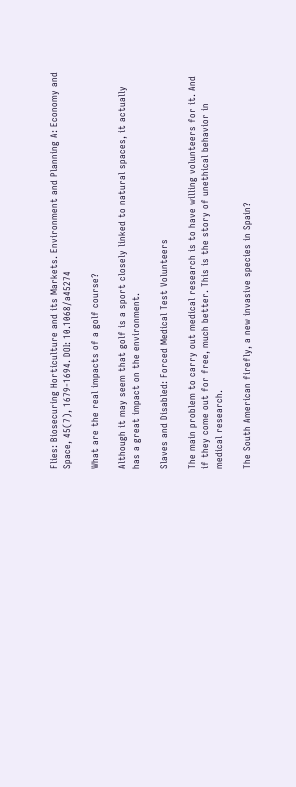Flies: Biosecuring Horticulture and its Markets. Environment and Planning A: Economy and Space, 45(7), 1679-1694. DOI: 10.1068/a45274

What are the real impacts of a golf course?

Although it may seem that golf is a sport closely linked to natural spaces, it actually has a great impact on the environment.

Slaves and Disabled: Forced Medical Test Volunteers

The main problem to carry out medical research is to have willing volunteers for it. And if they come out for free, much better. This is the story of unethical behavior in medical research.

The South American firefly, a new invasive species in Spain?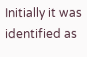Initially it was identified as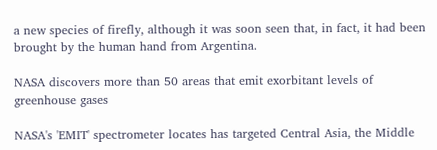a new species of firefly, although it was soon seen that, in fact, it had been brought by the human hand from Argentina.

NASA discovers more than 50 areas that emit exorbitant levels of greenhouse gases

NASA's 'EMIT' spectrometer locates has targeted Central Asia, the Middle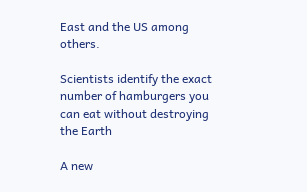East and the US among others.

Scientists identify the exact number of hamburgers you can eat without destroying the Earth

A new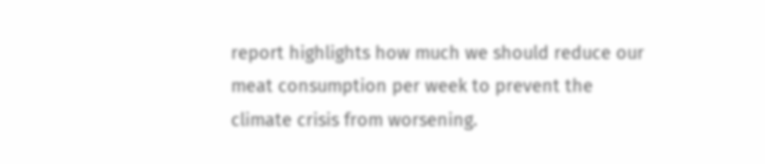report highlights how much we should reduce our meat consumption per week to prevent the climate crisis from worsening.